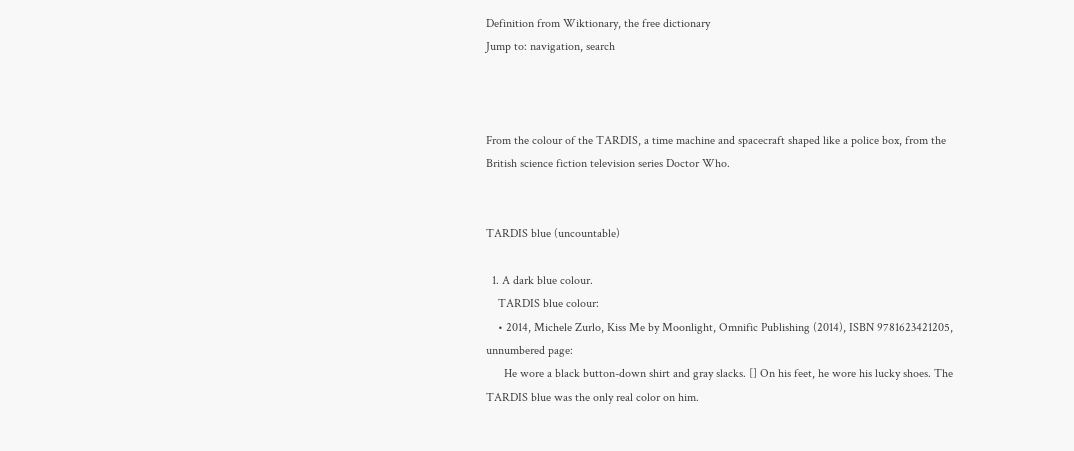Definition from Wiktionary, the free dictionary
Jump to: navigation, search



From the colour of the TARDIS, a time machine and spacecraft shaped like a police box, from the British science fiction television series Doctor Who.


TARDIS blue (uncountable)

  1. A dark blue colour.
    TARDIS blue colour:
    • 2014, Michele Zurlo, Kiss Me by Moonlight, Omnific Publishing (2014), ISBN 9781623421205, unnumbered page:
      He wore a black button-down shirt and gray slacks. [] On his feet, he wore his lucky shoes. The TARDIS blue was the only real color on him.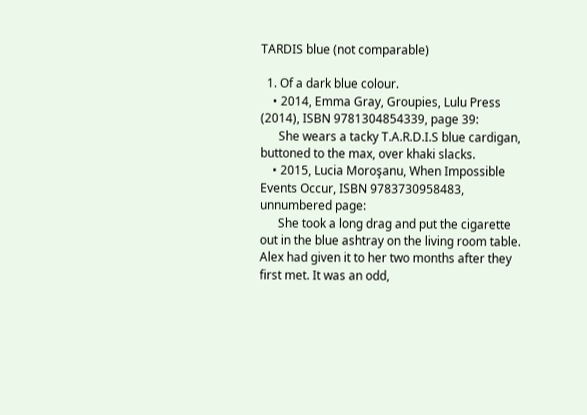TARDIS blue (not comparable)

  1. Of a dark blue colour.
    • 2014, Emma Gray, Groupies, Lulu Press (2014), ISBN 9781304854339, page 39:
      She wears a tacky T.A.R.D.I.S blue cardigan, buttoned to the max, over khaki slacks.
    • 2015, Lucia Moroşanu, When Impossible Events Occur, ISBN 9783730958483, unnumbered page:
      She took a long drag and put the cigarette out in the blue ashtray on the living room table. Alex had given it to her two months after they first met. It was an odd,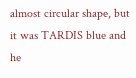almost circular shape, but it was TARDIS blue and he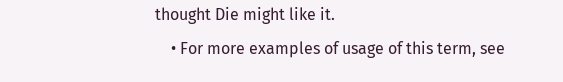thought Die might like it.
    • For more examples of usage of this term, see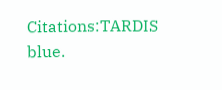Citations:TARDIS blue.